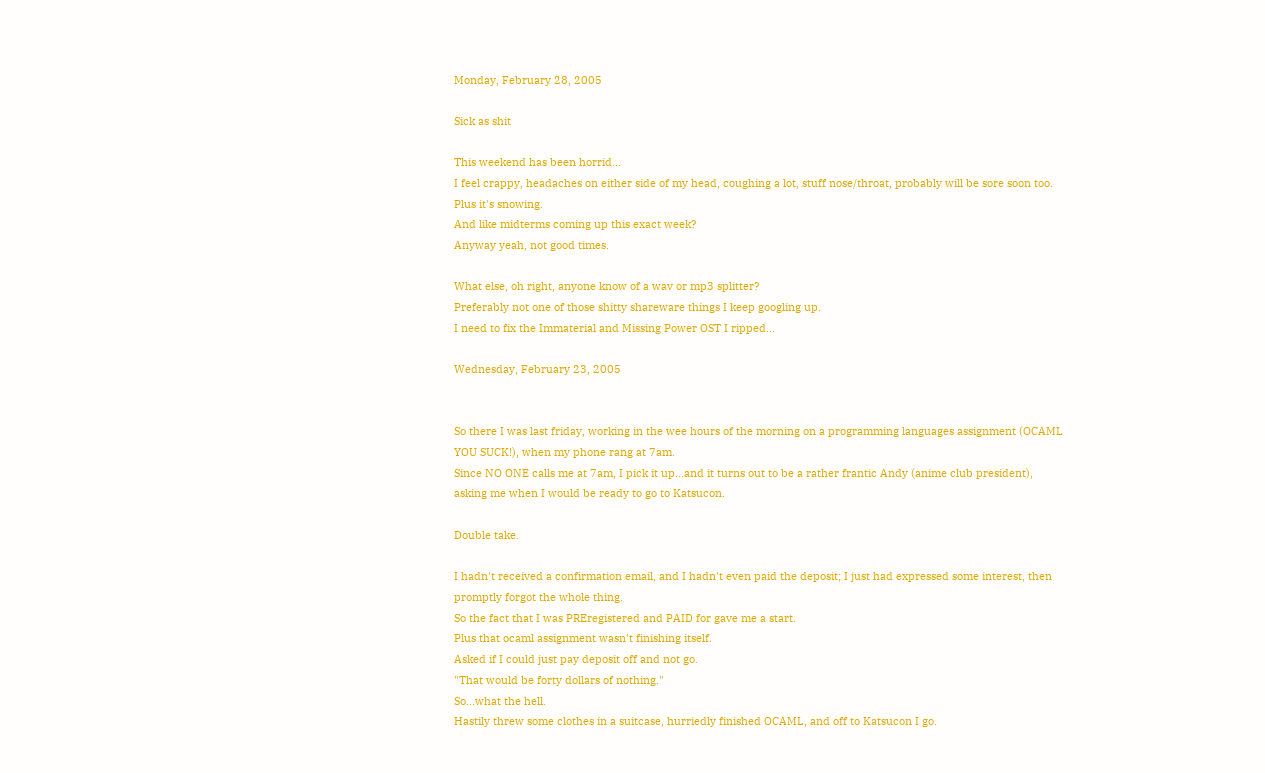Monday, February 28, 2005

Sick as shit

This weekend has been horrid...
I feel crappy, headaches on either side of my head, coughing a lot, stuff nose/throat, probably will be sore soon too.
Plus it's snowing.
And like midterms coming up this exact week?
Anyway yeah, not good times.

What else, oh right, anyone know of a wav or mp3 splitter?
Preferably not one of those shitty shareware things I keep googling up.
I need to fix the Immaterial and Missing Power OST I ripped...

Wednesday, February 23, 2005


So there I was last friday, working in the wee hours of the morning on a programming languages assignment (OCAML YOU SUCK!), when my phone rang at 7am.
Since NO ONE calls me at 7am, I pick it up...and it turns out to be a rather frantic Andy (anime club president), asking me when I would be ready to go to Katsucon.

Double take.

I hadn't received a confirmation email, and I hadn't even paid the deposit; I just had expressed some interest, then promptly forgot the whole thing.
So the fact that I was PREregistered and PAID for gave me a start.
Plus that ocaml assignment wasn't finishing itself.
Asked if I could just pay deposit off and not go.
"That would be forty dollars of nothing."
So...what the hell.
Hastily threw some clothes in a suitcase, hurriedly finished OCAML, and off to Katsucon I go.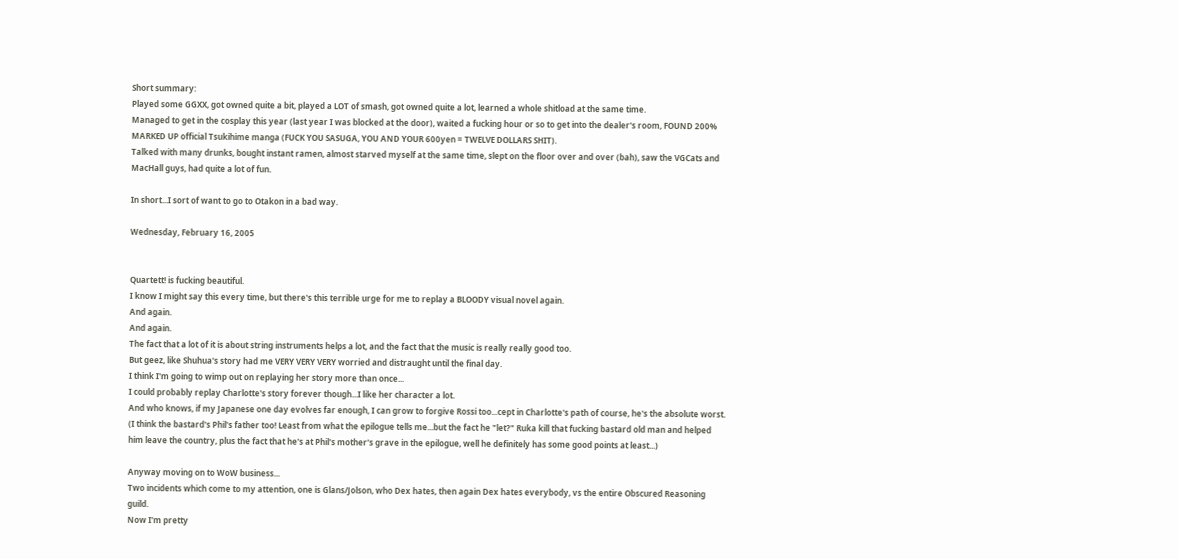Short summary:
Played some GGXX, got owned quite a bit, played a LOT of smash, got owned quite a lot, learned a whole shitload at the same time.
Managed to get in the cosplay this year (last year I was blocked at the door), waited a fucking hour or so to get into the dealer's room, FOUND 200% MARKED UP official Tsukihime manga (FUCK YOU SASUGA, YOU AND YOUR 600yen = TWELVE DOLLARS SHIT).
Talked with many drunks, bought instant ramen, almost starved myself at the same time, slept on the floor over and over (bah), saw the VGCats and MacHall guys, had quite a lot of fun.

In short...I sort of want to go to Otakon in a bad way.

Wednesday, February 16, 2005


Quartett! is fucking beautiful.
I know I might say this every time, but there's this terrible urge for me to replay a BLOODY visual novel again.
And again.
And again.
The fact that a lot of it is about string instruments helps a lot, and the fact that the music is really really good too.
But geez, like Shuhua's story had me VERY VERY VERY worried and distraught until the final day.
I think I'm going to wimp out on replaying her story more than once...
I could probably replay Charlotte's story forever though...I like her character a lot.
And who knows, if my Japanese one day evolves far enough, I can grow to forgive Rossi too...cept in Charlotte's path of course, he's the absolute worst.
(I think the bastard's Phil's father too! Least from what the epilogue tells me...but the fact he "let?" Ruka kill that fucking bastard old man and helped him leave the country, plus the fact that he's at Phil's mother's grave in the epilogue, well he definitely has some good points at least...)

Anyway moving on to WoW business...
Two incidents which come to my attention, one is Glans/Jolson, who Dex hates, then again Dex hates everybody, vs the entire Obscured Reasoning guild.
Now I'm pretty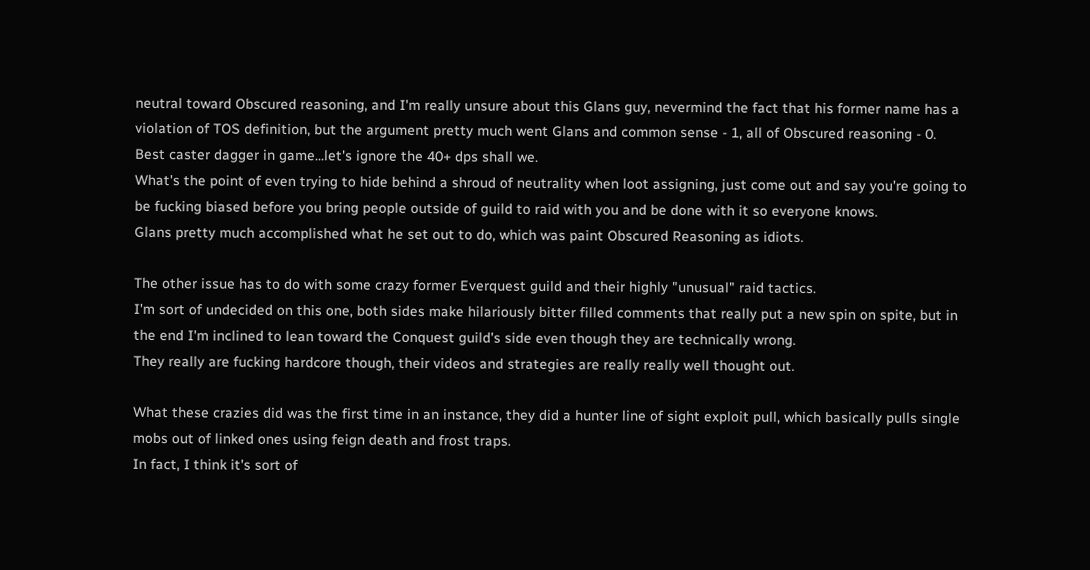neutral toward Obscured reasoning, and I'm really unsure about this Glans guy, nevermind the fact that his former name has a violation of TOS definition, but the argument pretty much went Glans and common sense - 1, all of Obscured reasoning - 0.
Best caster dagger in game...let's ignore the 40+ dps shall we.
What's the point of even trying to hide behind a shroud of neutrality when loot assigning, just come out and say you're going to be fucking biased before you bring people outside of guild to raid with you and be done with it so everyone knows.
Glans pretty much accomplished what he set out to do, which was paint Obscured Reasoning as idiots.

The other issue has to do with some crazy former Everquest guild and their highly "unusual" raid tactics.
I'm sort of undecided on this one, both sides make hilariously bitter filled comments that really put a new spin on spite, but in the end I'm inclined to lean toward the Conquest guild's side even though they are technically wrong.
They really are fucking hardcore though, their videos and strategies are really really well thought out.

What these crazies did was the first time in an instance, they did a hunter line of sight exploit pull, which basically pulls single mobs out of linked ones using feign death and frost traps.
In fact, I think it's sort of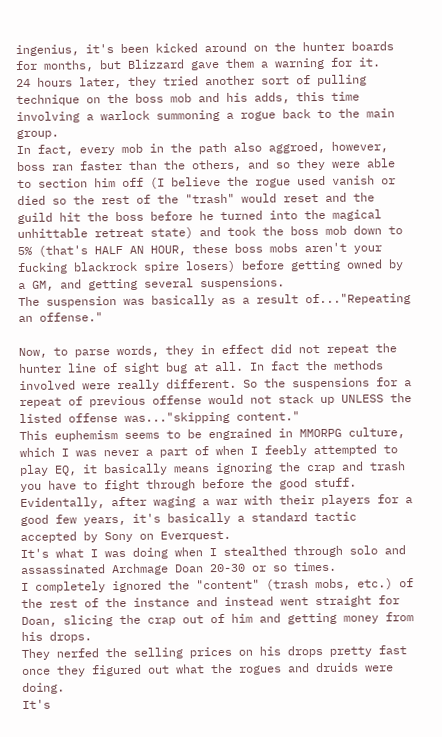ingenius, it's been kicked around on the hunter boards for months, but Blizzard gave them a warning for it.
24 hours later, they tried another sort of pulling technique on the boss mob and his adds, this time involving a warlock summoning a rogue back to the main group.
In fact, every mob in the path also aggroed, however, boss ran faster than the others, and so they were able to section him off (I believe the rogue used vanish or died so the rest of the "trash" would reset and the guild hit the boss before he turned into the magical unhittable retreat state) and took the boss mob down to 5% (that's HALF AN HOUR, these boss mobs aren't your fucking blackrock spire losers) before getting owned by a GM, and getting several suspensions.
The suspension was basically as a result of..."Repeating an offense."

Now, to parse words, they in effect did not repeat the hunter line of sight bug at all. In fact the methods involved were really different. So the suspensions for a repeat of previous offense would not stack up UNLESS the listed offense was..."skipping content."
This euphemism seems to be engrained in MMORPG culture, which I was never a part of when I feebly attempted to play EQ, it basically means ignoring the crap and trash you have to fight through before the good stuff.
Evidentally, after waging a war with their players for a good few years, it's basically a standard tactic accepted by Sony on Everquest.
It's what I was doing when I stealthed through solo and assassinated Archmage Doan 20-30 or so times.
I completely ignored the "content" (trash mobs, etc.) of the rest of the instance and instead went straight for Doan, slicing the crap out of him and getting money from his drops.
They nerfed the selling prices on his drops pretty fast once they figured out what the rogues and druids were doing.
It's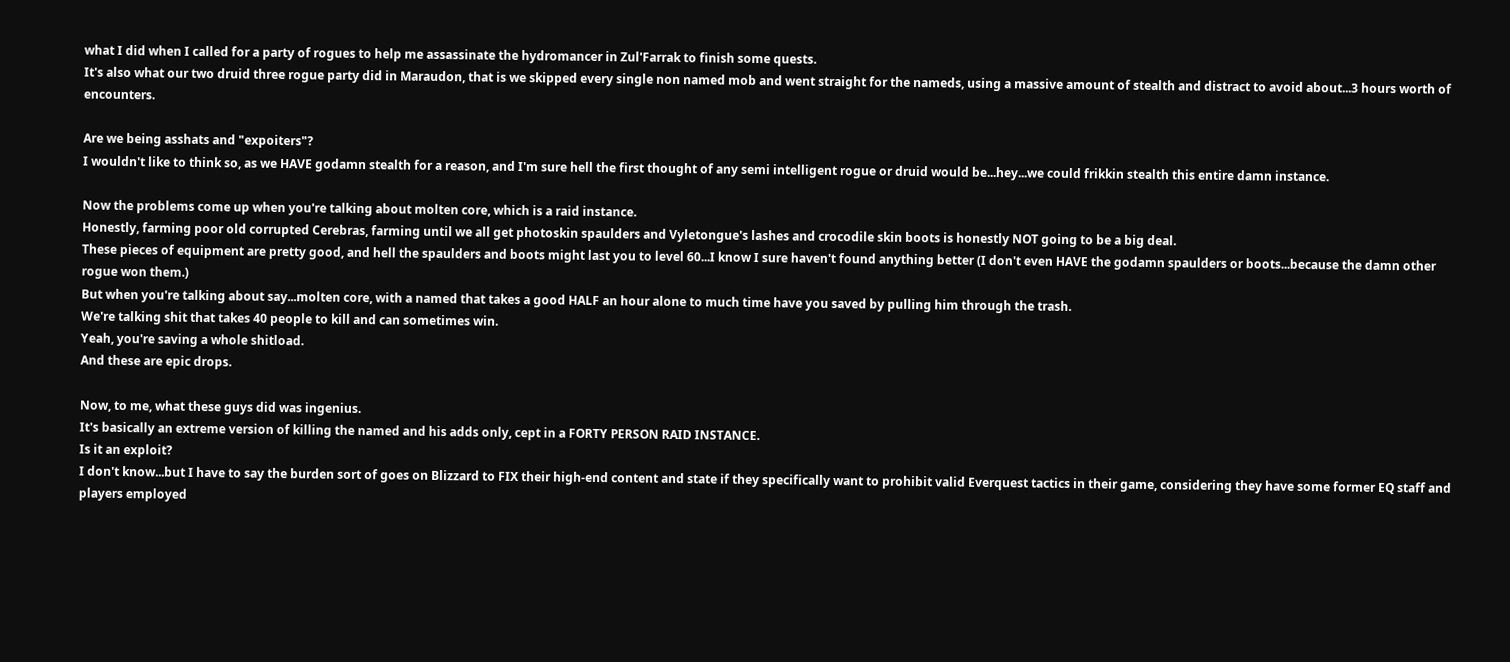what I did when I called for a party of rogues to help me assassinate the hydromancer in Zul'Farrak to finish some quests.
It's also what our two druid three rogue party did in Maraudon, that is we skipped every single non named mob and went straight for the nameds, using a massive amount of stealth and distract to avoid about...3 hours worth of encounters.

Are we being asshats and "expoiters"?
I wouldn't like to think so, as we HAVE godamn stealth for a reason, and I'm sure hell the first thought of any semi intelligent rogue or druid would be...hey...we could frikkin stealth this entire damn instance.

Now the problems come up when you're talking about molten core, which is a raid instance.
Honestly, farming poor old corrupted Cerebras, farming until we all get photoskin spaulders and Vyletongue's lashes and crocodile skin boots is honestly NOT going to be a big deal.
These pieces of equipment are pretty good, and hell the spaulders and boots might last you to level 60...I know I sure haven't found anything better (I don't even HAVE the godamn spaulders or boots...because the damn other rogue won them.)
But when you're talking about say...molten core, with a named that takes a good HALF an hour alone to much time have you saved by pulling him through the trash.
We're talking shit that takes 40 people to kill and can sometimes win.
Yeah, you're saving a whole shitload.
And these are epic drops.

Now, to me, what these guys did was ingenius.
It's basically an extreme version of killing the named and his adds only, cept in a FORTY PERSON RAID INSTANCE.
Is it an exploit?
I don't know...but I have to say the burden sort of goes on Blizzard to FIX their high-end content and state if they specifically want to prohibit valid Everquest tactics in their game, considering they have some former EQ staff and players employed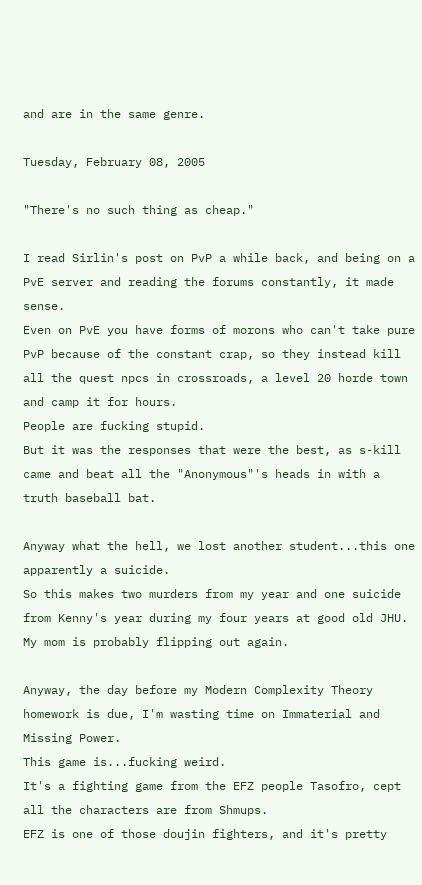and are in the same genre.

Tuesday, February 08, 2005

"There's no such thing as cheap."

I read Sirlin's post on PvP a while back, and being on a PvE server and reading the forums constantly, it made sense.
Even on PvE you have forms of morons who can't take pure PvP because of the constant crap, so they instead kill all the quest npcs in crossroads, a level 20 horde town and camp it for hours.
People are fucking stupid.
But it was the responses that were the best, as s-kill came and beat all the "Anonymous"'s heads in with a truth baseball bat.

Anyway what the hell, we lost another student...this one apparently a suicide.
So this makes two murders from my year and one suicide from Kenny's year during my four years at good old JHU.
My mom is probably flipping out again.

Anyway, the day before my Modern Complexity Theory homework is due, I'm wasting time on Immaterial and Missing Power.
This game is...fucking weird.
It's a fighting game from the EFZ people Tasofro, cept all the characters are from Shmups.
EFZ is one of those doujin fighters, and it's pretty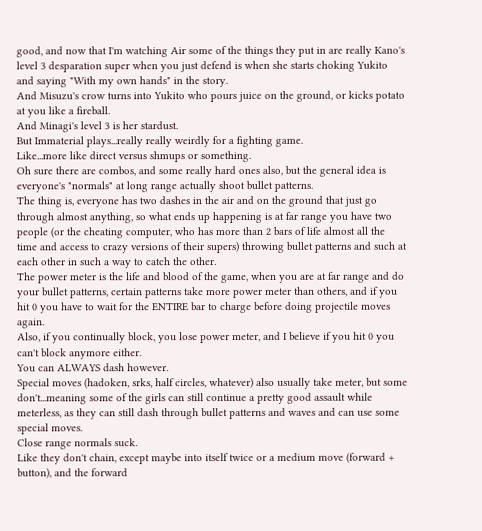good, and now that I'm watching Air some of the things they put in are really Kano's level 3 desparation super when you just defend is when she starts choking Yukito and saying "With my own hands" in the story.
And Misuzu's crow turns into Yukito who pours juice on the ground, or kicks potato at you like a fireball.
And Minagi's level 3 is her stardust.
But Immaterial plays...really really weirdly for a fighting game.
Like...more like direct versus shmups or something.
Oh sure there are combos, and some really hard ones also, but the general idea is everyone's "normals" at long range actually shoot bullet patterns.
The thing is, everyone has two dashes in the air and on the ground that just go through almost anything, so what ends up happening is at far range you have two people (or the cheating computer, who has more than 2 bars of life almost all the time and access to crazy versions of their supers) throwing bullet patterns and such at each other in such a way to catch the other.
The power meter is the life and blood of the game, when you are at far range and do your bullet patterns, certain patterns take more power meter than others, and if you hit 0 you have to wait for the ENTIRE bar to charge before doing projectile moves again.
Also, if you continually block, you lose power meter, and I believe if you hit 0 you can't block anymore either.
You can ALWAYS dash however.
Special moves (hadoken, srks, half circles, whatever) also usually take meter, but some don't...meaning some of the girls can still continue a pretty good assault while meterless, as they can still dash through bullet patterns and waves and can use some special moves.
Close range normals suck.
Like they don't chain, except maybe into itself twice or a medium move (forward + button), and the forward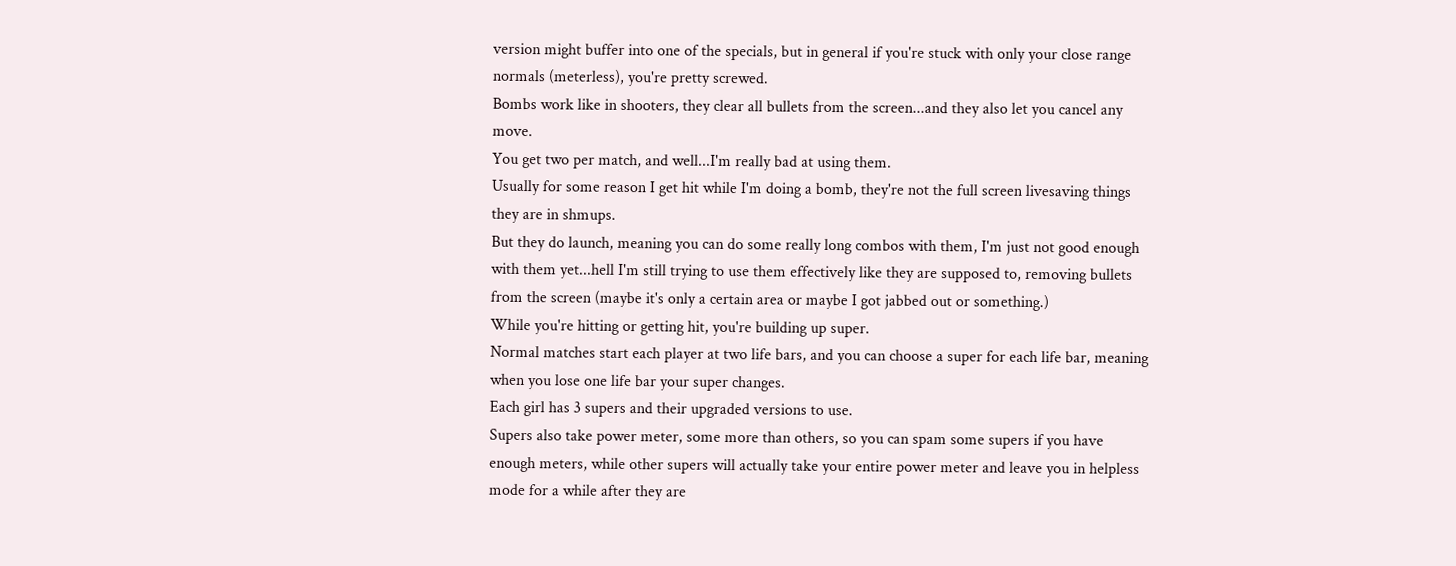version might buffer into one of the specials, but in general if you're stuck with only your close range normals (meterless), you're pretty screwed.
Bombs work like in shooters, they clear all bullets from the screen...and they also let you cancel any move.
You get two per match, and well...I'm really bad at using them.
Usually for some reason I get hit while I'm doing a bomb, they're not the full screen livesaving things they are in shmups.
But they do launch, meaning you can do some really long combos with them, I'm just not good enough with them yet...hell I'm still trying to use them effectively like they are supposed to, removing bullets from the screen (maybe it's only a certain area or maybe I got jabbed out or something.)
While you're hitting or getting hit, you're building up super.
Normal matches start each player at two life bars, and you can choose a super for each life bar, meaning when you lose one life bar your super changes.
Each girl has 3 supers and their upgraded versions to use.
Supers also take power meter, some more than others, so you can spam some supers if you have enough meters, while other supers will actually take your entire power meter and leave you in helpless mode for a while after they are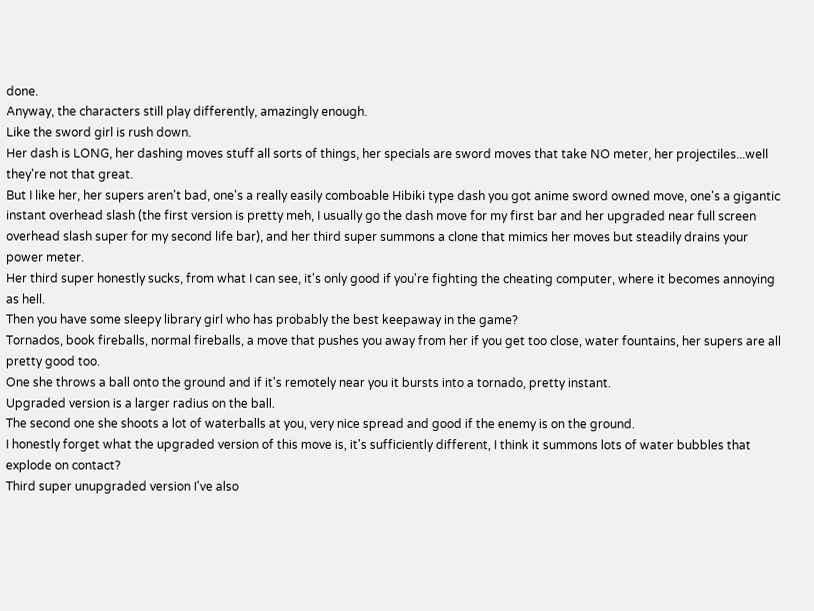done.
Anyway, the characters still play differently, amazingly enough.
Like the sword girl is rush down.
Her dash is LONG, her dashing moves stuff all sorts of things, her specials are sword moves that take NO meter, her projectiles...well they're not that great.
But I like her, her supers aren't bad, one's a really easily comboable Hibiki type dash you got anime sword owned move, one's a gigantic instant overhead slash (the first version is pretty meh, I usually go the dash move for my first bar and her upgraded near full screen overhead slash super for my second life bar), and her third super summons a clone that mimics her moves but steadily drains your power meter.
Her third super honestly sucks, from what I can see, it's only good if you're fighting the cheating computer, where it becomes annoying as hell.
Then you have some sleepy library girl who has probably the best keepaway in the game?
Tornados, book fireballs, normal fireballs, a move that pushes you away from her if you get too close, water fountains, her supers are all pretty good too.
One she throws a ball onto the ground and if it's remotely near you it bursts into a tornado, pretty instant.
Upgraded version is a larger radius on the ball.
The second one she shoots a lot of waterballs at you, very nice spread and good if the enemy is on the ground.
I honestly forget what the upgraded version of this move is, it's sufficiently different, I think it summons lots of water bubbles that explode on contact?
Third super unupgraded version I've also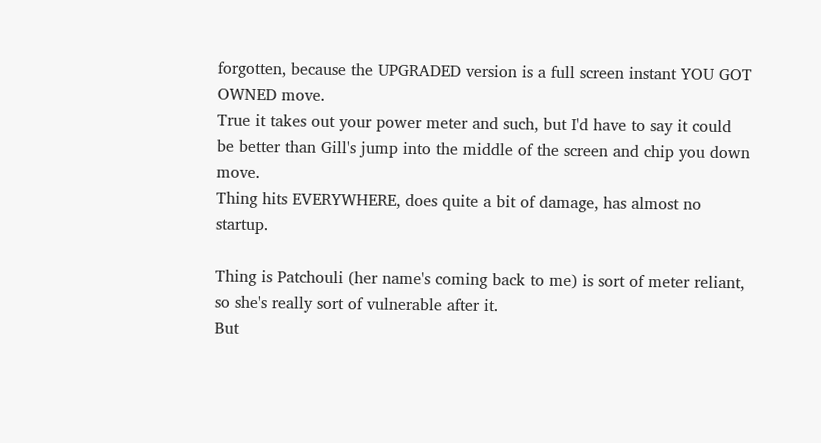forgotten, because the UPGRADED version is a full screen instant YOU GOT OWNED move.
True it takes out your power meter and such, but I'd have to say it could be better than Gill's jump into the middle of the screen and chip you down move.
Thing hits EVERYWHERE, does quite a bit of damage, has almost no startup.

Thing is Patchouli (her name's coming back to me) is sort of meter reliant, so she's really sort of vulnerable after it.
But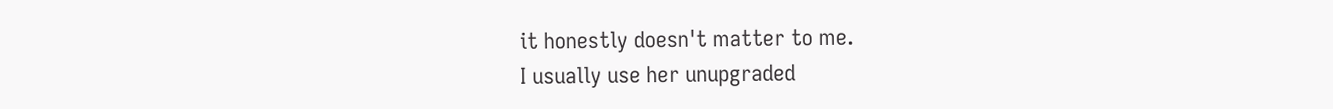it honestly doesn't matter to me.
I usually use her unupgraded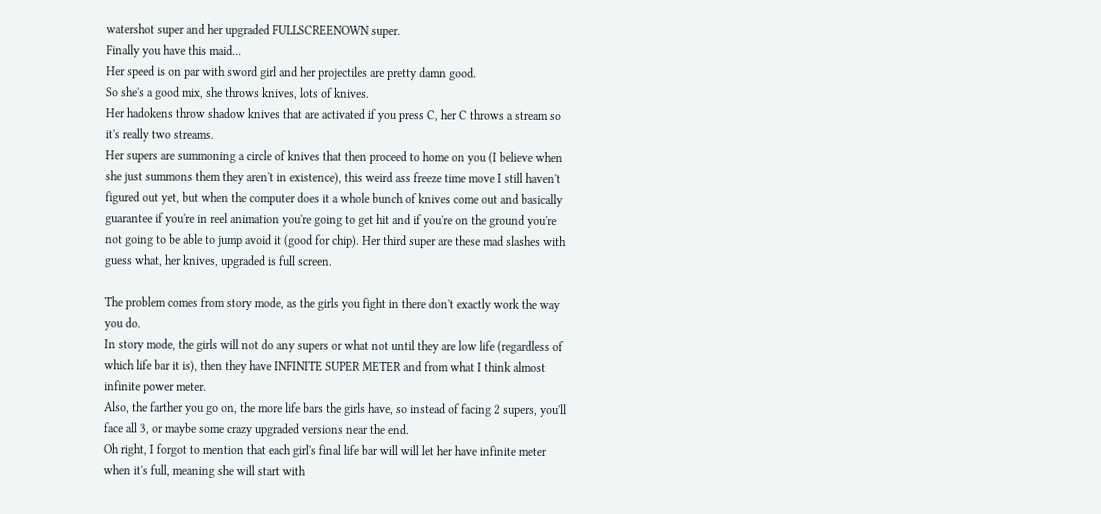watershot super and her upgraded FULLSCREENOWN super.
Finally you have this maid...
Her speed is on par with sword girl and her projectiles are pretty damn good.
So she's a good mix, she throws knives, lots of knives.
Her hadokens throw shadow knives that are activated if you press C, her C throws a stream so it's really two streams.
Her supers are summoning a circle of knives that then proceed to home on you (I believe when she just summons them they aren't in existence), this weird ass freeze time move I still haven't figured out yet, but when the computer does it a whole bunch of knives come out and basically guarantee if you're in reel animation you're going to get hit and if you're on the ground you're not going to be able to jump avoid it (good for chip). Her third super are these mad slashes with guess what, her knives, upgraded is full screen.

The problem comes from story mode, as the girls you fight in there don't exactly work the way you do.
In story mode, the girls will not do any supers or what not until they are low life (regardless of which life bar it is), then they have INFINITE SUPER METER and from what I think almost infinite power meter.
Also, the farther you go on, the more life bars the girls have, so instead of facing 2 supers, you'll face all 3, or maybe some crazy upgraded versions near the end.
Oh right, I forgot to mention that each girl's final life bar will will let her have infinite meter when it's full, meaning she will start with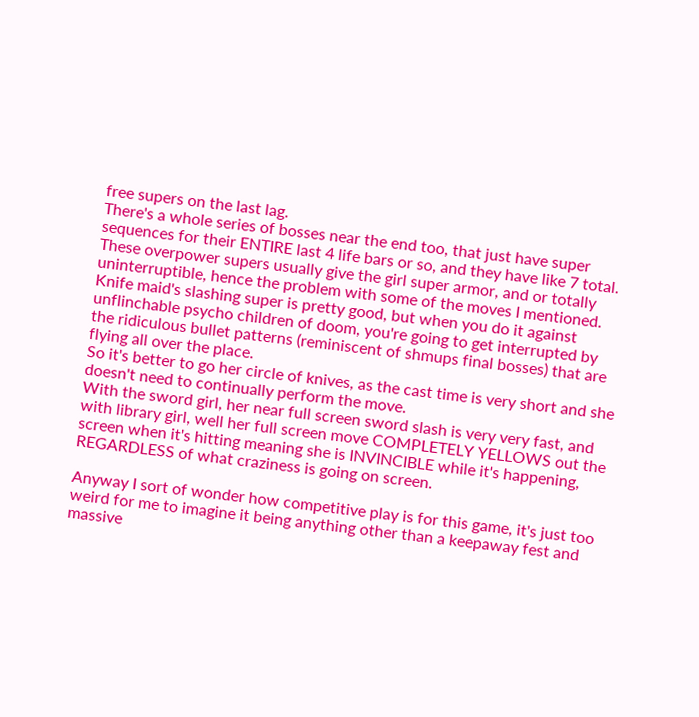free supers on the last lag.
There's a whole series of bosses near the end too, that just have super sequences for their ENTIRE last 4 life bars or so, and they have like 7 total.
These overpower supers usually give the girl super armor, and or totally uninterruptible, hence the problem with some of the moves I mentioned.
Knife maid's slashing super is pretty good, but when you do it against unflinchable psycho children of doom, you're going to get interrupted by the ridiculous bullet patterns (reminiscent of shmups final bosses) that are flying all over the place.
So it's better to go her circle of knives, as the cast time is very short and she doesn't need to continually perform the move.
With the sword girl, her near full screen sword slash is very very fast, and with library girl, well her full screen move COMPLETELY YELLOWS out the screen when it's hitting meaning she is INVINCIBLE while it's happening, REGARDLESS of what craziness is going on screen.

Anyway I sort of wonder how competitive play is for this game, it's just too weird for me to imagine it being anything other than a keepaway fest and massive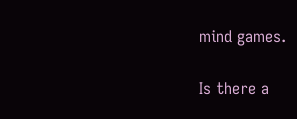mind games.

Is there a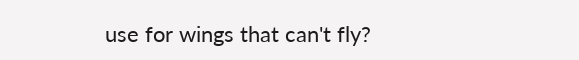use for wings that can't fly?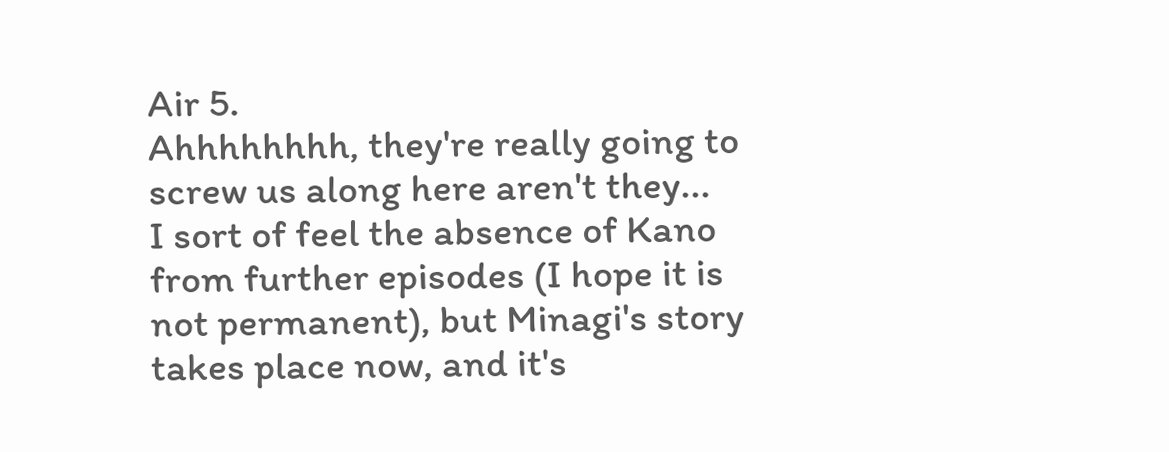Air 5.
Ahhhhhhhh, they're really going to screw us along here aren't they...
I sort of feel the absence of Kano from further episodes (I hope it is not permanent), but Minagi's story takes place now, and it's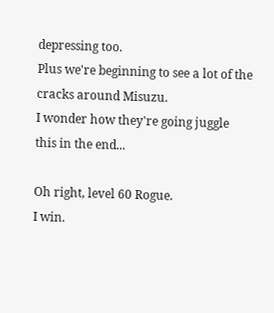depressing too.
Plus we're beginning to see a lot of the cracks around Misuzu.
I wonder how they're going juggle this in the end...

Oh right, level 60 Rogue.
I win.